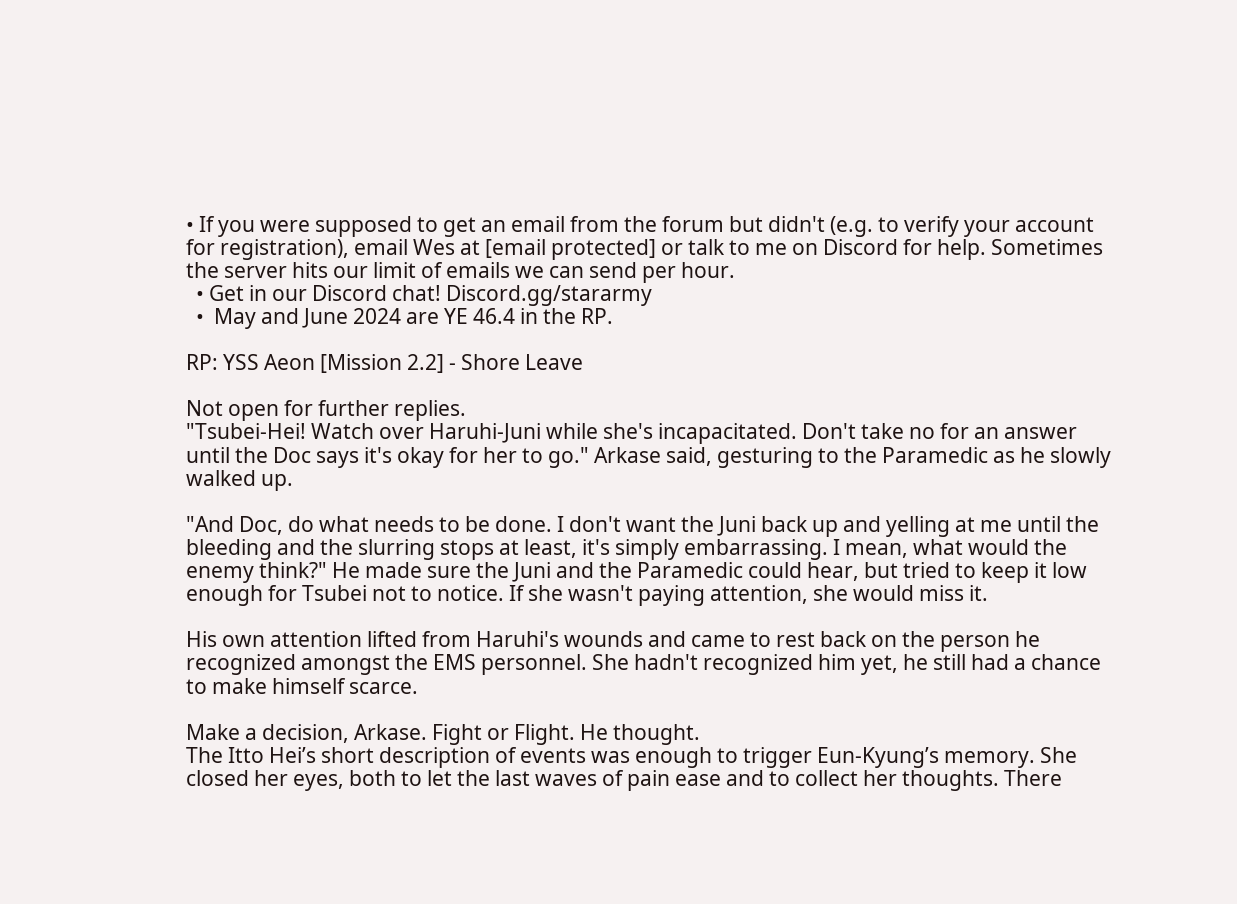• If you were supposed to get an email from the forum but didn't (e.g. to verify your account for registration), email Wes at [email protected] or talk to me on Discord for help. Sometimes the server hits our limit of emails we can send per hour.
  • Get in our Discord chat! Discord.gg/stararmy
  •  May and June 2024 are YE 46.4 in the RP.

RP: YSS Aeon [Mission 2.2] - Shore Leave

Not open for further replies.
"Tsubei-Hei! Watch over Haruhi-Juni while she's incapacitated. Don't take no for an answer until the Doc says it's okay for her to go." Arkase said, gesturing to the Paramedic as he slowly walked up.

"And Doc, do what needs to be done. I don't want the Juni back up and yelling at me until the bleeding and the slurring stops at least, it's simply embarrassing. I mean, what would the enemy think?" He made sure the Juni and the Paramedic could hear, but tried to keep it low enough for Tsubei not to notice. If she wasn't paying attention, she would miss it.

His own attention lifted from Haruhi's wounds and came to rest back on the person he recognized amongst the EMS personnel. She hadn't recognized him yet, he still had a chance to make himself scarce.

Make a decision, Arkase. Fight or Flight. He thought.
The Itto Hei’s short description of events was enough to trigger Eun-Kyung’s memory. She closed her eyes, both to let the last waves of pain ease and to collect her thoughts. There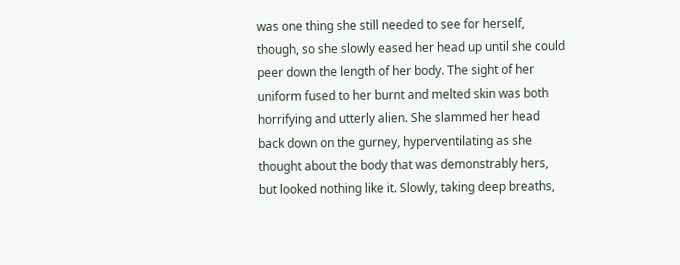was one thing she still needed to see for herself, though, so she slowly eased her head up until she could peer down the length of her body. The sight of her uniform fused to her burnt and melted skin was both horrifying and utterly alien. She slammed her head back down on the gurney, hyperventilating as she thought about the body that was demonstrably hers, but looked nothing like it. Slowly, taking deep breaths,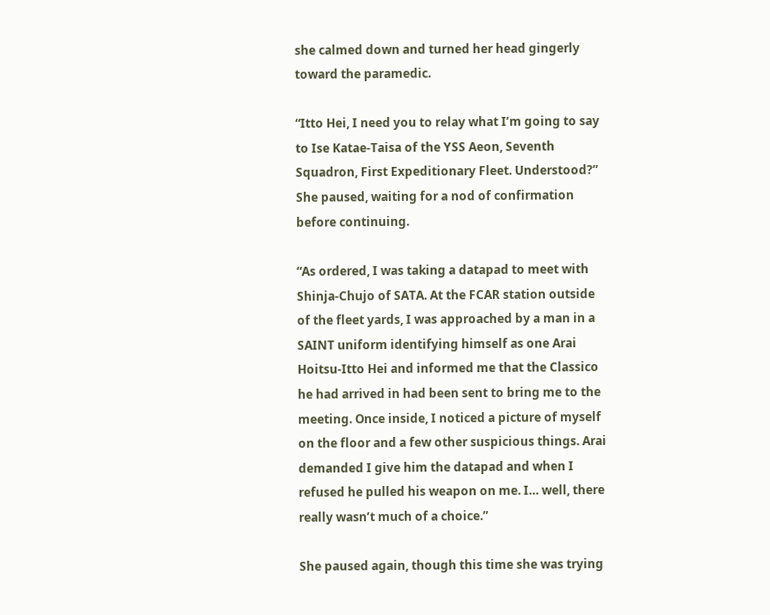she calmed down and turned her head gingerly toward the paramedic.

“Itto Hei, I need you to relay what I’m going to say to Ise Katae-Taisa of the YSS Aeon, Seventh Squadron, First Expeditionary Fleet. Understood?” She paused, waiting for a nod of confirmation before continuing.

“As ordered, I was taking a datapad to meet with Shinja-Chujo of SATA. At the FCAR station outside of the fleet yards, I was approached by a man in a SAINT uniform identifying himself as one Arai Hoitsu-Itto Hei and informed me that the Classico he had arrived in had been sent to bring me to the meeting. Once inside, I noticed a picture of myself on the floor and a few other suspicious things. Arai demanded I give him the datapad and when I refused he pulled his weapon on me. I… well, there really wasn’t much of a choice.”

She paused again, though this time she was trying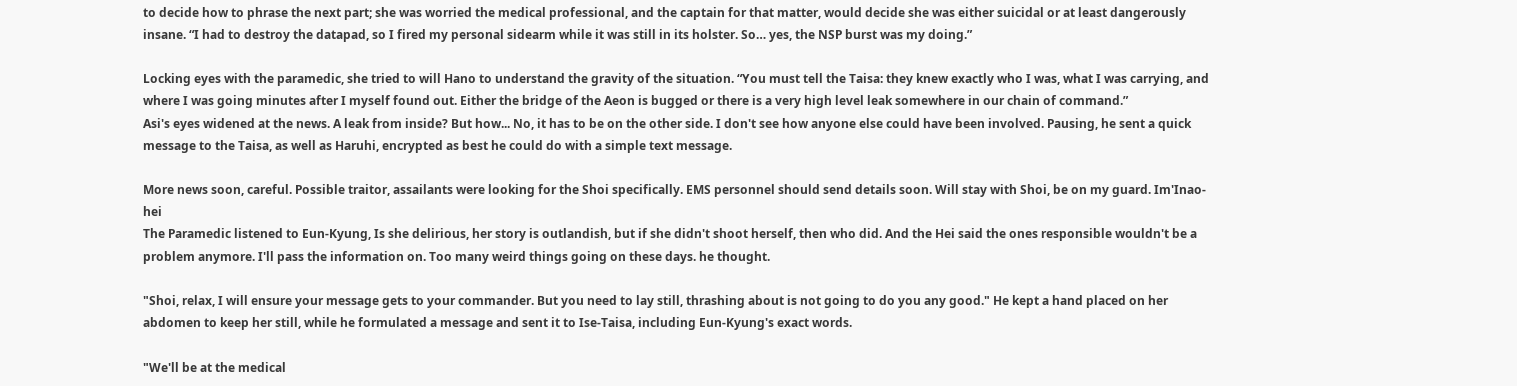to decide how to phrase the next part; she was worried the medical professional, and the captain for that matter, would decide she was either suicidal or at least dangerously insane. “I had to destroy the datapad, so I fired my personal sidearm while it was still in its holster. So… yes, the NSP burst was my doing.”

Locking eyes with the paramedic, she tried to will Hano to understand the gravity of the situation. “You must tell the Taisa: they knew exactly who I was, what I was carrying, and where I was going minutes after I myself found out. Either the bridge of the Aeon is bugged or there is a very high level leak somewhere in our chain of command.”
Asi's eyes widened at the news. A leak from inside? But how... No, it has to be on the other side. I don't see how anyone else could have been involved. Pausing, he sent a quick message to the Taisa, as well as Haruhi, encrypted as best he could do with a simple text message.

More news soon, careful. Possible traitor, assailants were looking for the Shoi specifically. EMS personnel should send details soon. Will stay with Shoi, be on my guard. Im'Inao-hei
The Paramedic listened to Eun-Kyung, Is she delirious, her story is outlandish, but if she didn't shoot herself, then who did. And the Hei said the ones responsible wouldn't be a problem anymore. I'll pass the information on. Too many weird things going on these days. he thought.

"Shoi, relax, I will ensure your message gets to your commander. But you need to lay still, thrashing about is not going to do you any good." He kept a hand placed on her abdomen to keep her still, while he formulated a message and sent it to Ise-Taisa, including Eun-Kyung's exact words.

"We'll be at the medical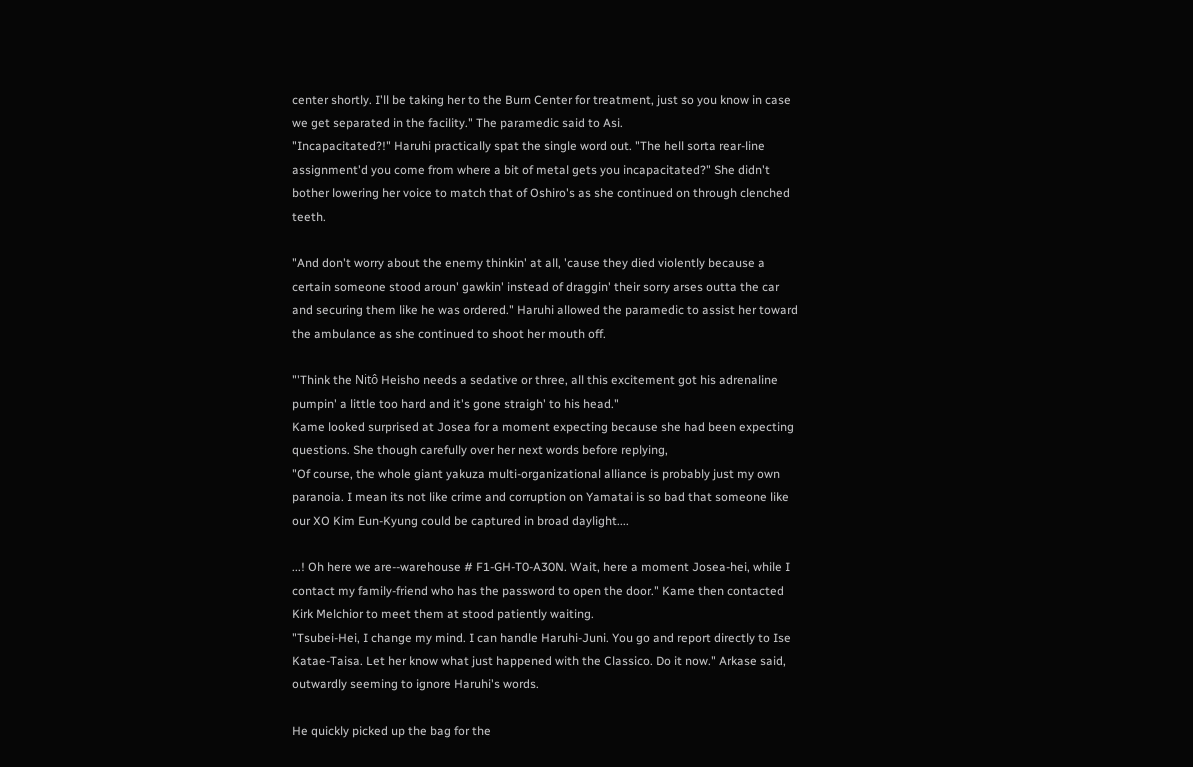center shortly. I'll be taking her to the Burn Center for treatment, just so you know in case we get separated in the facility." The paramedic said to Asi.
"Incapacitated?!" Haruhi practically spat the single word out. "The hell sorta rear-line assignment'd you come from where a bit of metal gets you incapacitated?" She didn't bother lowering her voice to match that of Oshiro's as she continued on through clenched teeth.

"And don't worry about the enemy thinkin' at all, 'cause they died violently because a certain someone stood aroun' gawkin' instead of draggin' their sorry arses outta the car and securing them like he was ordered." Haruhi allowed the paramedic to assist her toward the ambulance as she continued to shoot her mouth off.

"'Think the Nitô Heisho needs a sedative or three, all this excitement got his adrenaline pumpin' a little too hard and it's gone straigh' to his head."
Kame looked surprised at Josea for a moment expecting because she had been expecting questions. She though carefully over her next words before replying,
"Of course, the whole giant yakuza multi-organizational alliance is probably just my own paranoia. I mean its not like crime and corruption on Yamatai is so bad that someone like our XO Kim Eun-Kyung could be captured in broad daylight....

...! Oh here we are--warehouse # F1-GH-T0-A30N. Wait, here a moment Josea-hei, while I contact my family-friend who has the password to open the door." Kame then contacted Kirk Melchior to meet them at stood patiently waiting.
"Tsubei-Hei, I change my mind. I can handle Haruhi-Juni. You go and report directly to Ise Katae-Taisa. Let her know what just happened with the Classico. Do it now." Arkase said, outwardly seeming to ignore Haruhi's words.

He quickly picked up the bag for the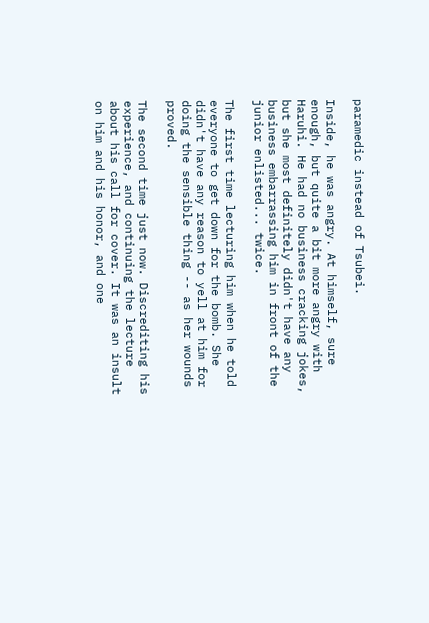paramedic instead of Tsubei.

Inside, he was angry. At himself, sure enough, but quite a bit more angry with Haruhi. He had no business cracking jokes, but she most definitely didn't have any business embarrassing him in front of the junior enlisted... twice.

The first time lecturing him when he told everyone to get down for the bomb. She didn't have any reason to yell at him for doing the sensible thing -- as her wounds proved.

The second time just now. Discrediting his experience, and continuing the lecture about his call for cover. It was an insult on him and his honor, and one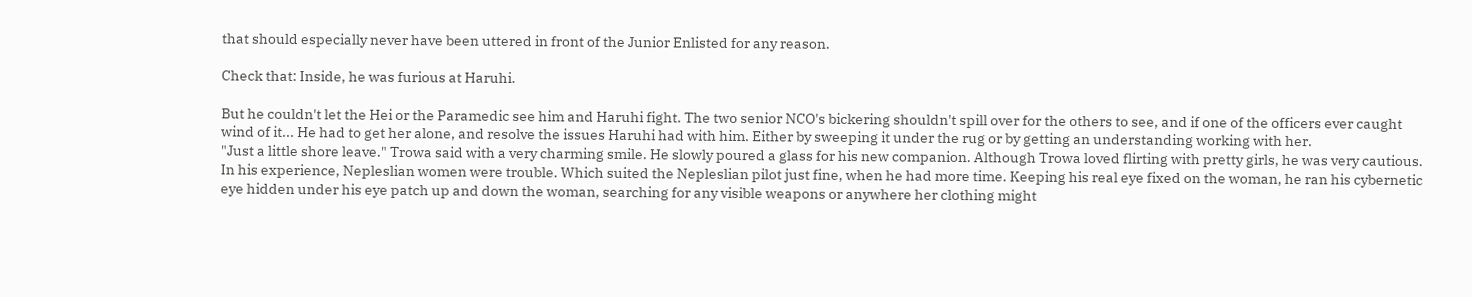that should especially never have been uttered in front of the Junior Enlisted for any reason.

Check that: Inside, he was furious at Haruhi.

But he couldn't let the Hei or the Paramedic see him and Haruhi fight. The two senior NCO's bickering shouldn't spill over for the others to see, and if one of the officers ever caught wind of it... He had to get her alone, and resolve the issues Haruhi had with him. Either by sweeping it under the rug or by getting an understanding working with her.
"Just a little shore leave." Trowa said with a very charming smile. He slowly poured a glass for his new companion. Although Trowa loved flirting with pretty girls, he was very cautious. In his experience, Nepleslian women were trouble. Which suited the Nepleslian pilot just fine, when he had more time. Keeping his real eye fixed on the woman, he ran his cybernetic eye hidden under his eye patch up and down the woman, searching for any visible weapons or anywhere her clothing might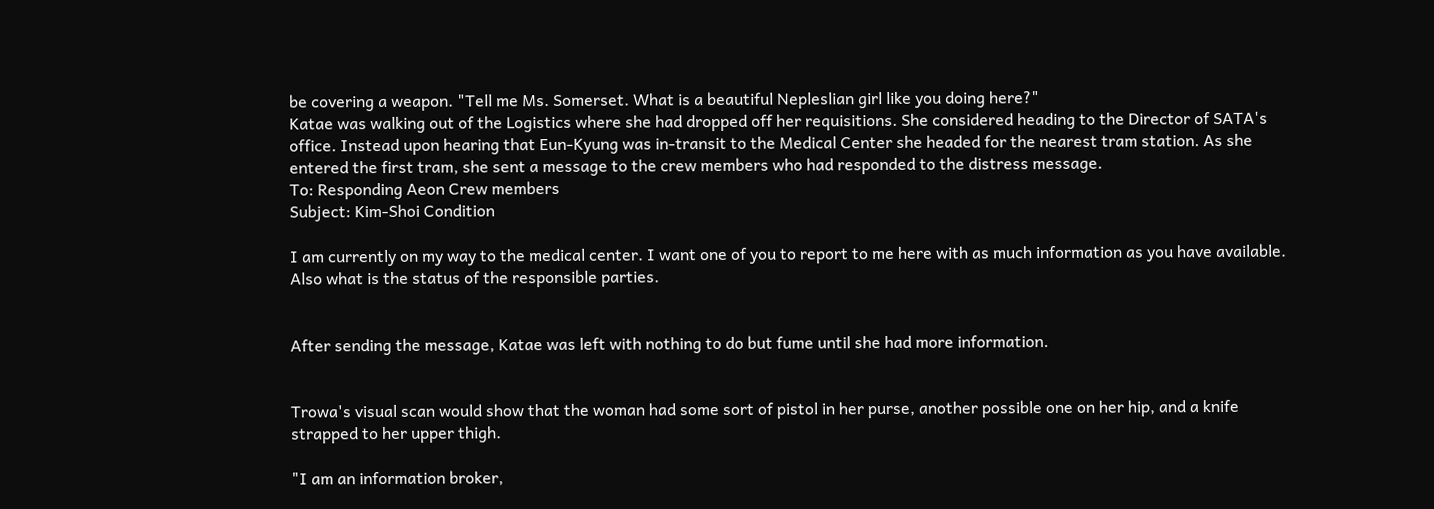be covering a weapon. "Tell me Ms. Somerset. What is a beautiful Nepleslian girl like you doing here?"
Katae was walking out of the Logistics where she had dropped off her requisitions. She considered heading to the Director of SATA's office. Instead upon hearing that Eun-Kyung was in-transit to the Medical Center she headed for the nearest tram station. As she entered the first tram, she sent a message to the crew members who had responded to the distress message.
To: Responding Aeon Crew members
Subject: Kim-Shoi Condition

I am currently on my way to the medical center. I want one of you to report to me here with as much information as you have available. Also what is the status of the responsible parties.


After sending the message, Katae was left with nothing to do but fume until she had more information.


Trowa's visual scan would show that the woman had some sort of pistol in her purse, another possible one on her hip, and a knife strapped to her upper thigh.

"I am an information broker,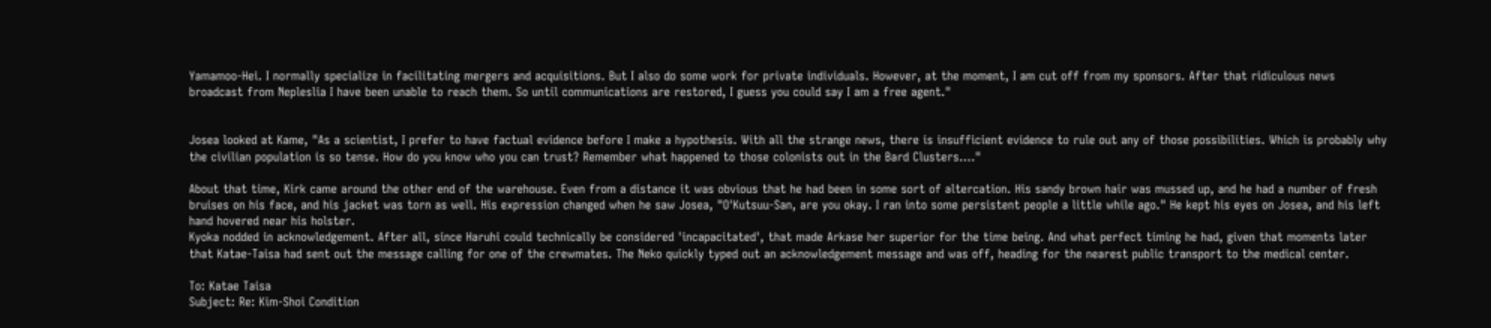Yamamoo-Hei. I normally specialize in facilitating mergers and acquisitions. But I also do some work for private individuals. However, at the moment, I am cut off from my sponsors. After that ridiculous news broadcast from Nepleslia I have been unable to reach them. So until communications are restored, I guess you could say I am a free agent."


Josea looked at Kame, "As a scientist, I prefer to have factual evidence before I make a hypothesis. With all the strange news, there is insufficient evidence to rule out any of those possibilities. Which is probably why the civilian population is so tense. How do you know who you can trust? Remember what happened to those colonists out in the Bard Clusters...."

About that time, Kirk came around the other end of the warehouse. Even from a distance it was obvious that he had been in some sort of altercation. His sandy brown hair was mussed up, and he had a number of fresh bruises on his face, and his jacket was torn as well. His expression changed when he saw Josea, "O'Kutsuu-San, are you okay. I ran into some persistent people a little while ago." He kept his eyes on Josea, and his left hand hovered near his holster.
Kyoka nodded in acknowledgement. After all, since Haruhi could technically be considered 'incapacitated', that made Arkase her superior for the time being. And what perfect timing he had, given that moments later that Katae-Taisa had sent out the message calling for one of the crewmates. The Neko quickly typed out an acknowledgement message and was off, heading for the nearest public transport to the medical center.

To: Katae Taisa
Subject: Re: Kim-Shoi Condition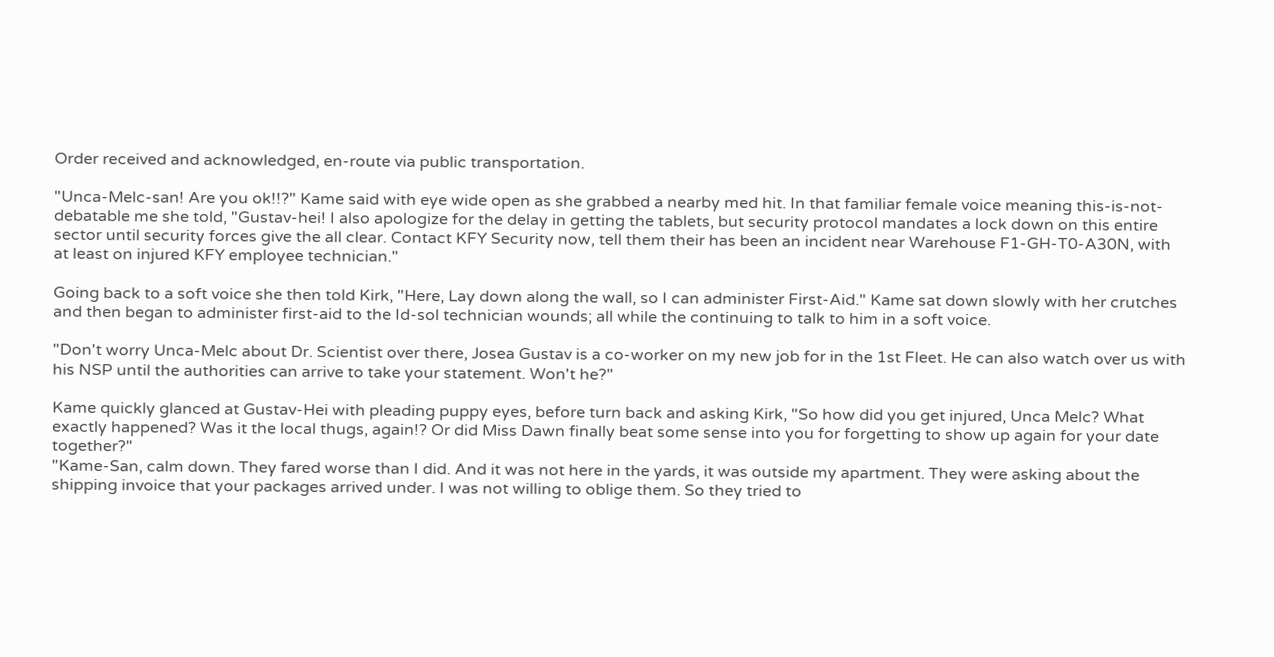Order received and acknowledged, en-route via public transportation.

"Unca-Melc-san! Are you ok!!?" Kame said with eye wide open as she grabbed a nearby med hit. In that familiar female voice meaning this-is-not-debatable me she told, "Gustav-hei! I also apologize for the delay in getting the tablets, but security protocol mandates a lock down on this entire sector until security forces give the all clear. Contact KFY Security now, tell them their has been an incident near Warehouse F1-GH-T0-A30N, with at least on injured KFY employee technician."

Going back to a soft voice she then told Kirk, "Here, Lay down along the wall, so I can administer First-Aid." Kame sat down slowly with her crutches and then began to administer first-aid to the Id-sol technician wounds; all while the continuing to talk to him in a soft voice.

"Don't worry Unca-Melc about Dr. Scientist over there, Josea Gustav is a co-worker on my new job for in the 1st Fleet. He can also watch over us with his NSP until the authorities can arrive to take your statement. Won't he?"

Kame quickly glanced at Gustav-Hei with pleading puppy eyes, before turn back and asking Kirk, "So how did you get injured, Unca Melc? What exactly happened? Was it the local thugs, again!? Or did Miss Dawn finally beat some sense into you for forgetting to show up again for your date together?"
"Kame-San, calm down. They fared worse than I did. And it was not here in the yards, it was outside my apartment. They were asking about the shipping invoice that your packages arrived under. I was not willing to oblige them. So they tried to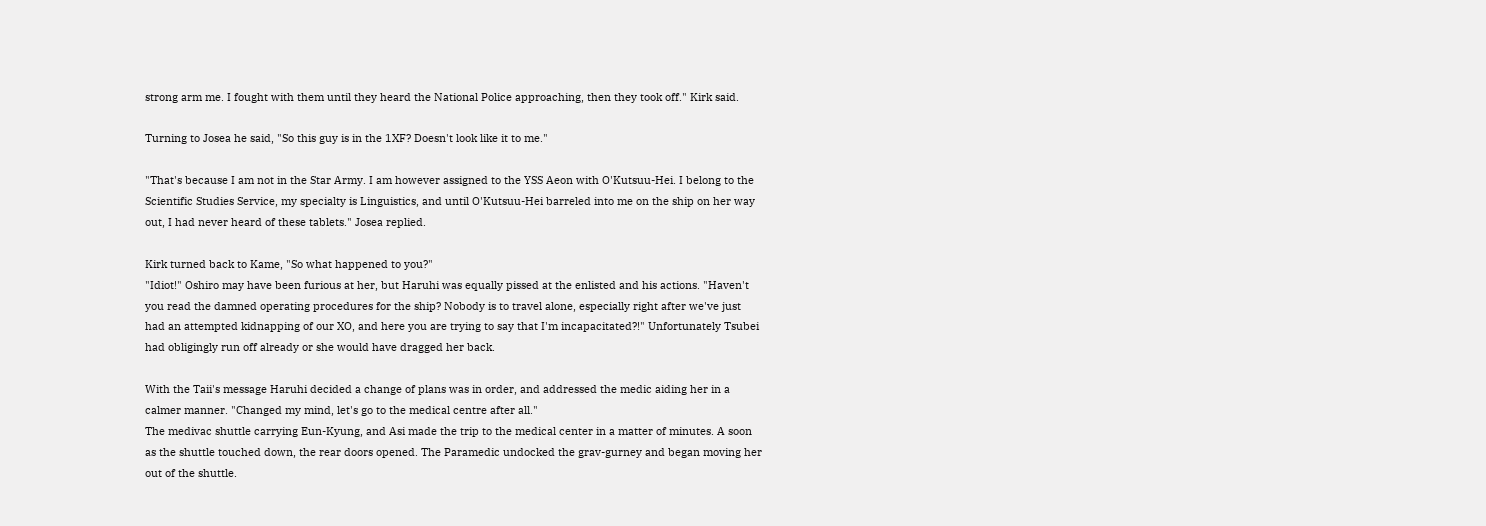strong arm me. I fought with them until they heard the National Police approaching, then they took off." Kirk said.

Turning to Josea he said, "So this guy is in the 1XF? Doesn't look like it to me."

"That's because I am not in the Star Army. I am however assigned to the YSS Aeon with O'Kutsuu-Hei. I belong to the Scientific Studies Service, my specialty is Linguistics, and until O'Kutsuu-Hei barreled into me on the ship on her way out, I had never heard of these tablets." Josea replied.

Kirk turned back to Kame, "So what happened to you?"
"Idiot!" Oshiro may have been furious at her, but Haruhi was equally pissed at the enlisted and his actions. "Haven't you read the damned operating procedures for the ship? Nobody is to travel alone, especially right after we've just had an attempted kidnapping of our XO, and here you are trying to say that I'm incapacitated?!" Unfortunately Tsubei had obligingly run off already or she would have dragged her back.

With the Taii's message Haruhi decided a change of plans was in order, and addressed the medic aiding her in a calmer manner. "Changed my mind, let's go to the medical centre after all."
The medivac shuttle carrying Eun-Kyung, and Asi made the trip to the medical center in a matter of minutes. A soon as the shuttle touched down, the rear doors opened. The Paramedic undocked the grav-gurney and began moving her out of the shuttle.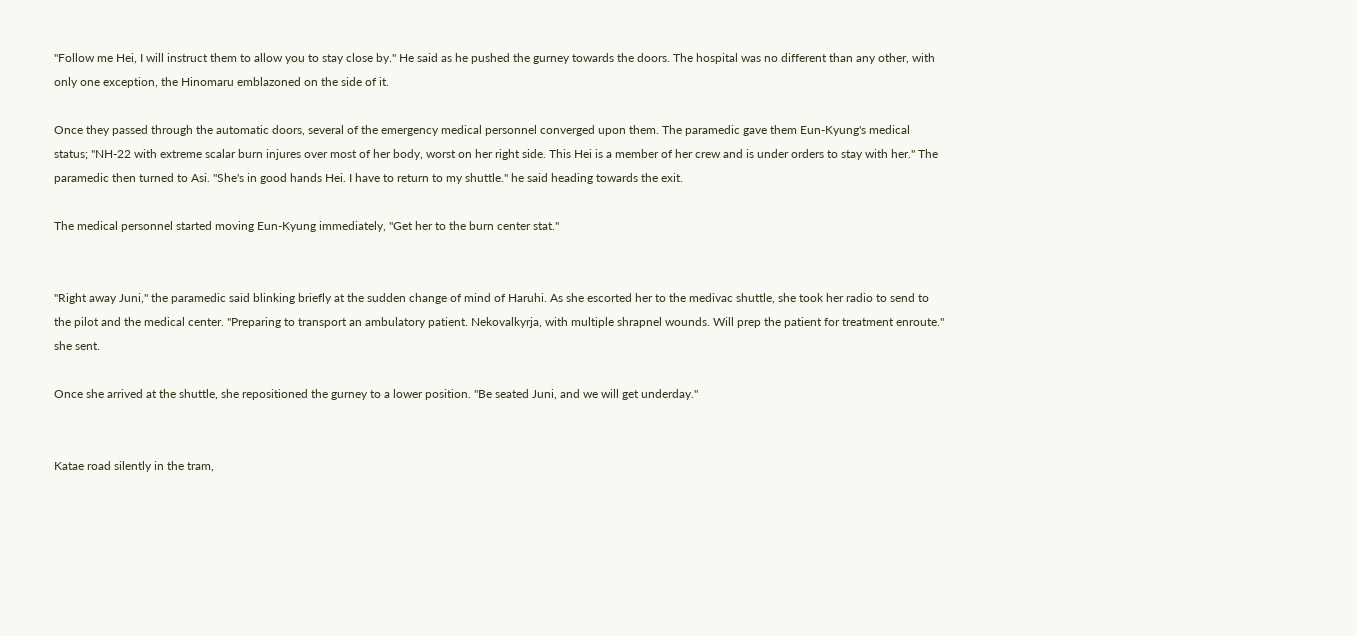"Follow me Hei, I will instruct them to allow you to stay close by." He said as he pushed the gurney towards the doors. The hospital was no different than any other, with only one exception, the Hinomaru emblazoned on the side of it.

Once they passed through the automatic doors, several of the emergency medical personnel converged upon them. The paramedic gave them Eun-Kyung's medical status; "NH-22 with extreme scalar burn injures over most of her body, worst on her right side. This Hei is a member of her crew and is under orders to stay with her." The paramedic then turned to Asi. "She's in good hands Hei. I have to return to my shuttle." he said heading towards the exit.

The medical personnel started moving Eun-Kyung immediately, "Get her to the burn center stat."


"Right away Juni," the paramedic said blinking briefly at the sudden change of mind of Haruhi. As she escorted her to the medivac shuttle, she took her radio to send to the pilot and the medical center. "Preparing to transport an ambulatory patient. Nekovalkyrja, with multiple shrapnel wounds. Will prep the patient for treatment enroute." she sent.

Once she arrived at the shuttle, she repositioned the gurney to a lower position. "Be seated Juni, and we will get underday."


Katae road silently in the tram,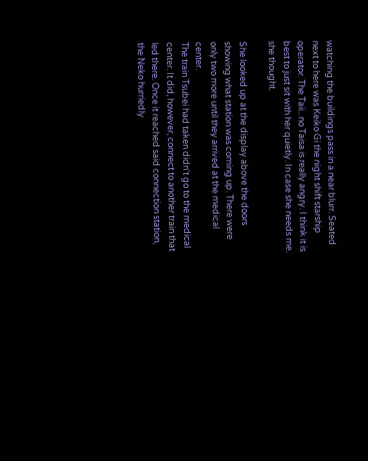watching the buildings pass in a near blurr. Seated next to here was Keiko Gi the night shift starship operator. The Taii.. no Taisa is really angry. I think it is best to just sit with her quietly. In case she needs me. she thought.

She looked up at the display above the doors showing what station was coming up. There were only two more until they arrived at the medical center.
The train Tsubei had taken didn't go to the medical center. It did, however, connect to another train that led there. Once it reached said connection station, the Neko hurriedly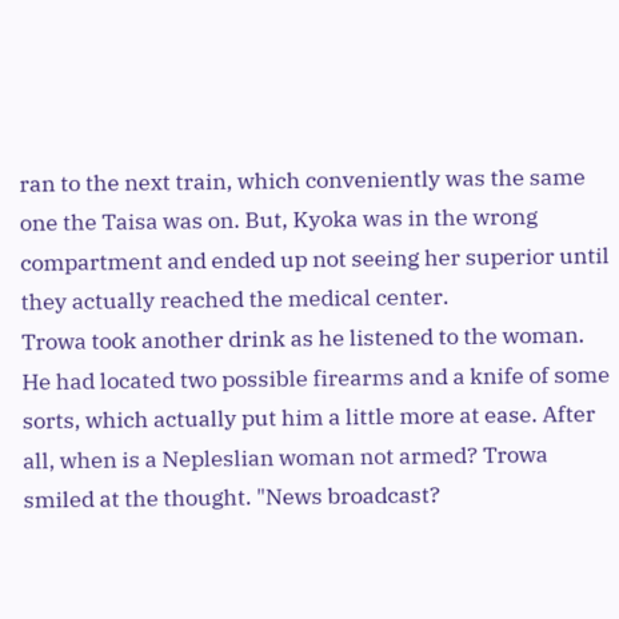ran to the next train, which conveniently was the same one the Taisa was on. But, Kyoka was in the wrong compartment and ended up not seeing her superior until they actually reached the medical center.
Trowa took another drink as he listened to the woman. He had located two possible firearms and a knife of some sorts, which actually put him a little more at ease. After all, when is a Nepleslian woman not armed? Trowa smiled at the thought. "News broadcast?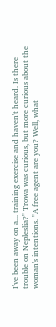I've been away on a... training exercise and haven't heard. Is there trouble on Nepleslia?" Trowa was curious, but more curious about the woman's intentions. "A free agent are you? Well, what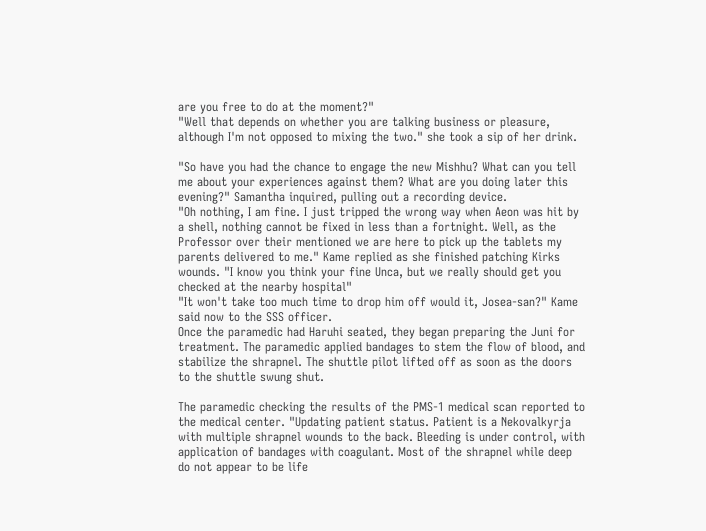are you free to do at the moment?"
"Well that depends on whether you are talking business or pleasure, although I'm not opposed to mixing the two." she took a sip of her drink.

"So have you had the chance to engage the new Mishhu? What can you tell me about your experiences against them? What are you doing later this evening?" Samantha inquired, pulling out a recording device.
"Oh nothing, I am fine. I just tripped the wrong way when Aeon was hit by a shell, nothing cannot be fixed in less than a fortnight. Well, as the Professor over their mentioned we are here to pick up the tablets my parents delivered to me." Kame replied as she finished patching Kirks wounds. "I know you think your fine Unca, but we really should get you checked at the nearby hospital"
"It won't take too much time to drop him off would it, Josea-san?" Kame said now to the SSS officer.
Once the paramedic had Haruhi seated, they began preparing the Juni for treatment. The paramedic applied bandages to stem the flow of blood, and stabilize the shrapnel. The shuttle pilot lifted off as soon as the doors to the shuttle swung shut.

The paramedic checking the results of the PMS-1 medical scan reported to the medical center. "Updating patient status. Patient is a Nekovalkyrja with multiple shrapnel wounds to the back. Bleeding is under control, with application of bandages with coagulant. Most of the shrapnel while deep do not appear to be life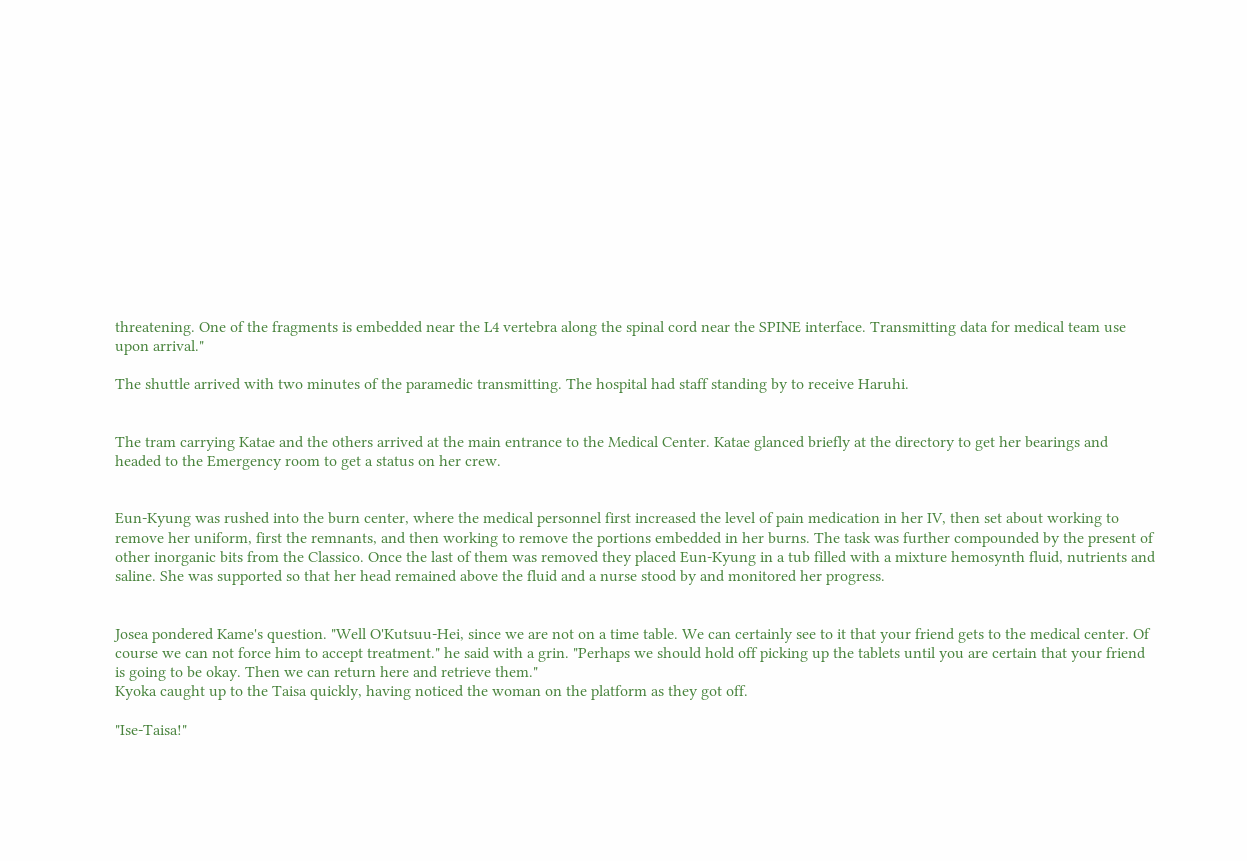threatening. One of the fragments is embedded near the L4 vertebra along the spinal cord near the SPINE interface. Transmitting data for medical team use upon arrival."

The shuttle arrived with two minutes of the paramedic transmitting. The hospital had staff standing by to receive Haruhi.


The tram carrying Katae and the others arrived at the main entrance to the Medical Center. Katae glanced briefly at the directory to get her bearings and headed to the Emergency room to get a status on her crew.


Eun-Kyung was rushed into the burn center, where the medical personnel first increased the level of pain medication in her IV, then set about working to remove her uniform, first the remnants, and then working to remove the portions embedded in her burns. The task was further compounded by the present of other inorganic bits from the Classico. Once the last of them was removed they placed Eun-Kyung in a tub filled with a mixture hemosynth fluid, nutrients and saline. She was supported so that her head remained above the fluid and a nurse stood by and monitored her progress.


Josea pondered Kame's question. "Well O'Kutsuu-Hei, since we are not on a time table. We can certainly see to it that your friend gets to the medical center. Of course we can not force him to accept treatment." he said with a grin. "Perhaps we should hold off picking up the tablets until you are certain that your friend is going to be okay. Then we can return here and retrieve them."
Kyoka caught up to the Taisa quickly, having noticed the woman on the platform as they got off.

"Ise-Taisa!"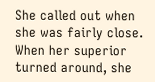She called out when she was fairly close. When her superior turned around, she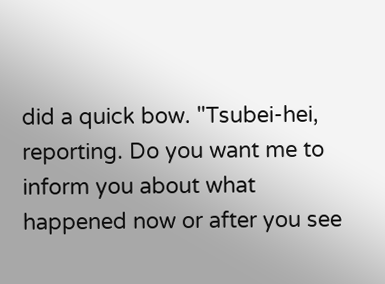did a quick bow. "Tsubei-hei, reporting. Do you want me to inform you about what happened now or after you see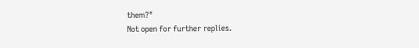them?"
Not open for further replies.